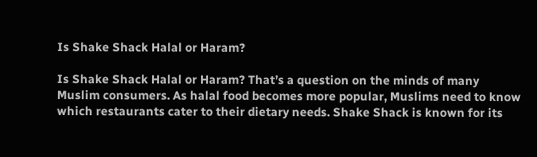Is Shake Shack Halal or Haram?

Is Shake Shack Halal or Haram? That’s a question on the minds of many Muslim consumers. As halal food becomes more popular, Muslims need to know which restaurants cater to their dietary needs. Shake Shack is known for its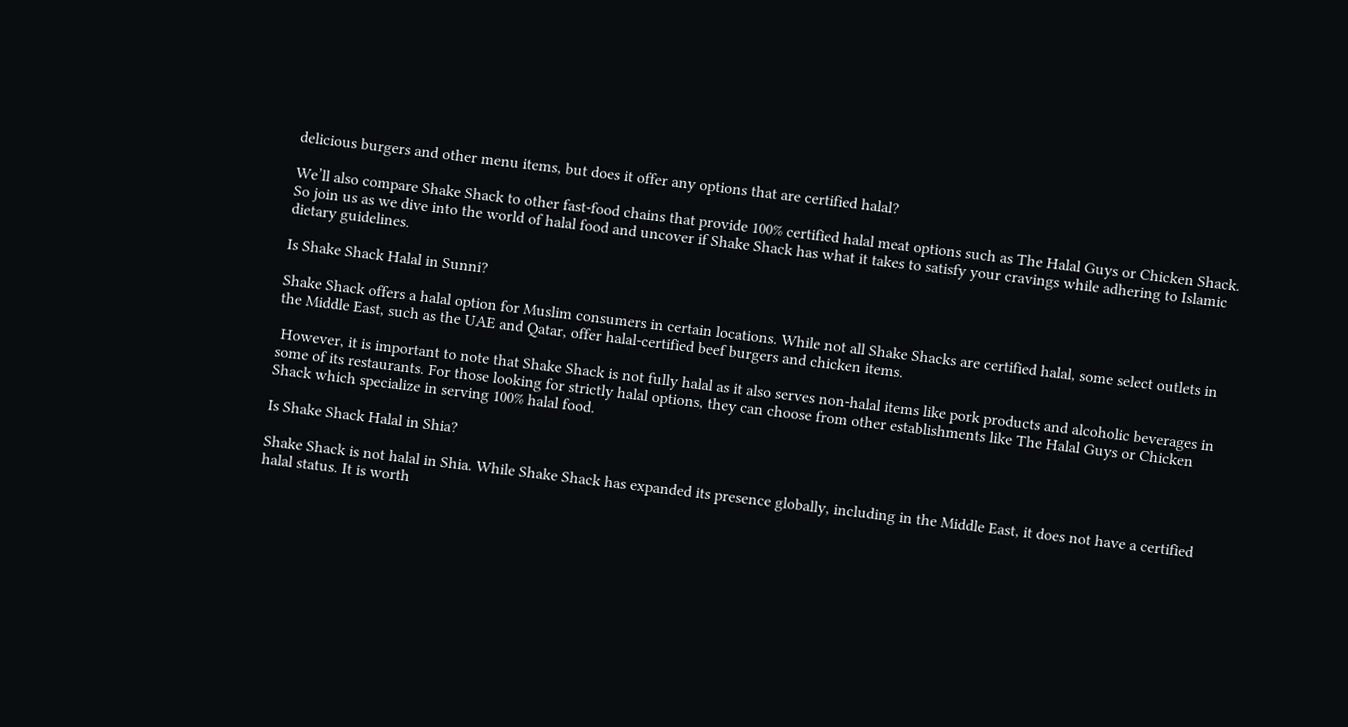delicious burgers and other menu items, but does it offer any options that are certified halal?

We’ll also compare Shake Shack to other fast-food chains that provide 100% certified halal meat options such as The Halal Guys or Chicken Shack. So join us as we dive into the world of halal food and uncover if Shake Shack has what it takes to satisfy your cravings while adhering to Islamic dietary guidelines.

Is Shake Shack Halal in Sunni?

Shake Shack offers a halal option for Muslim consumers in certain locations. While not all Shake Shacks are certified halal, some select outlets in the Middle East, such as the UAE and Qatar, offer halal-certified beef burgers and chicken items.

 However, it is important to note that Shake Shack is not fully halal as it also serves non-halal items like pork products and alcoholic beverages in some of its restaurants. For those looking for strictly halal options, they can choose from other establishments like The Halal Guys or Chicken Shack which specialize in serving 100% halal food.

Is Shake Shack Halal in Shia?

Shake Shack is not halal in Shia. While Shake Shack has expanded its presence globally, including in the Middle East, it does not have a certified halal status. It is worth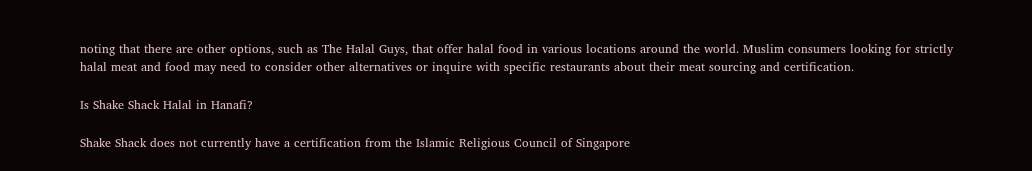noting that there are other options, such as The Halal Guys, that offer halal food in various locations around the world. Muslim consumers looking for strictly halal meat and food may need to consider other alternatives or inquire with specific restaurants about their meat sourcing and certification.

Is Shake Shack Halal in Hanafi?

Shake Shack does not currently have a certification from the Islamic Religious Council of Singapore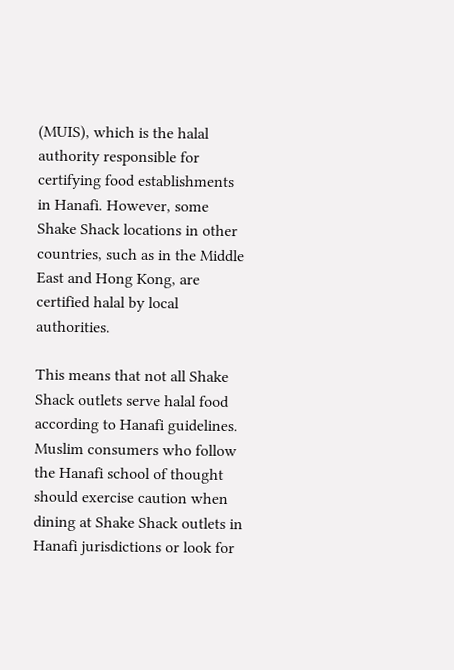(MUIS), which is the halal authority responsible for certifying food establishments in Hanafi. However, some Shake Shack locations in other countries, such as in the Middle East and Hong Kong, are certified halal by local authorities.

This means that not all Shake Shack outlets serve halal food according to Hanafi guidelines. Muslim consumers who follow the Hanafi school of thought should exercise caution when dining at Shake Shack outlets in Hanafi jurisdictions or look for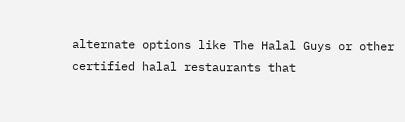alternate options like The Halal Guys or other certified halal restaurants that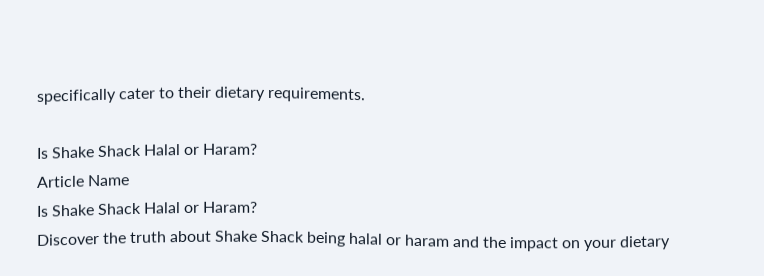specifically cater to their dietary requirements.

Is Shake Shack Halal or Haram?
Article Name
Is Shake Shack Halal or Haram?
Discover the truth about Shake Shack being halal or haram and the impact on your dietary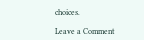choices.

Leave a Comment